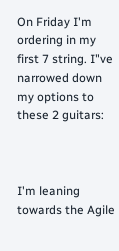On Friday I'm ordering in my first 7 string. I"ve narrowed down my options to these 2 guitars:



I'm leaning towards the Agile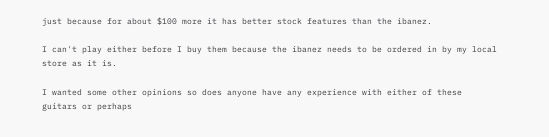just because for about $100 more it has better stock features than the ibanez.

I can't play either before I buy them because the ibanez needs to be ordered in by my local store as it is.

I wanted some other opinions so does anyone have any experience with either of these guitars or perhaps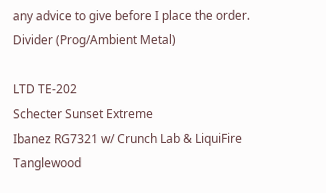any advice to give before I place the order.
Divider (Prog/Ambient Metal)

LTD TE-202
Schecter Sunset Extreme
Ibanez RG7321 w/ Crunch Lab & LiquiFire
Tanglewood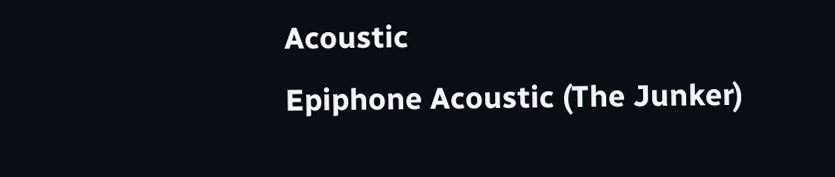Acoustic
Epiphone Acoustic (The Junker)